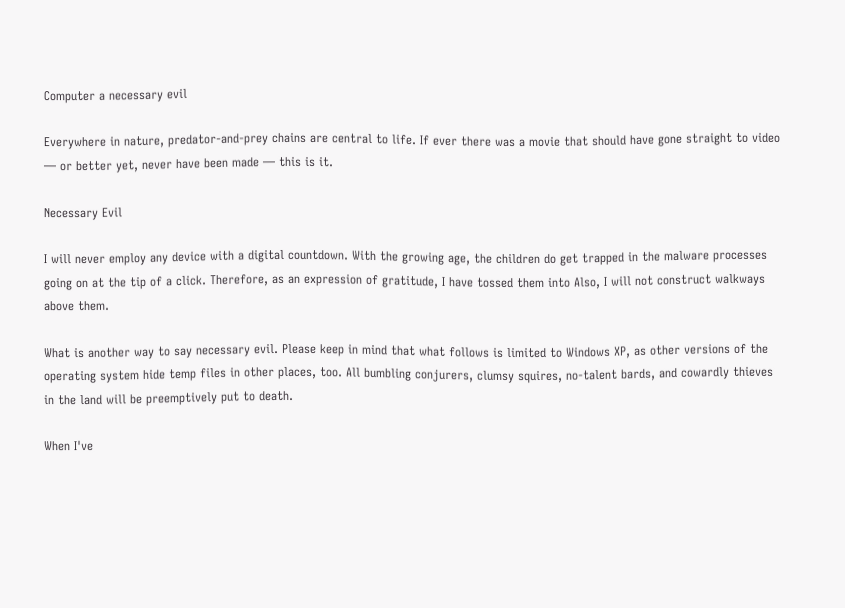Computer a necessary evil

Everywhere in nature, predator-and-prey chains are central to life. If ever there was a movie that should have gone straight to video — or better yet, never have been made — this is it.

Necessary Evil

I will never employ any device with a digital countdown. With the growing age, the children do get trapped in the malware processes going on at the tip of a click. Therefore, as an expression of gratitude, I have tossed them into Also, I will not construct walkways above them.

What is another way to say necessary evil. Please keep in mind that what follows is limited to Windows XP, as other versions of the operating system hide temp files in other places, too. All bumbling conjurers, clumsy squires, no-talent bards, and cowardly thieves in the land will be preemptively put to death.

When I've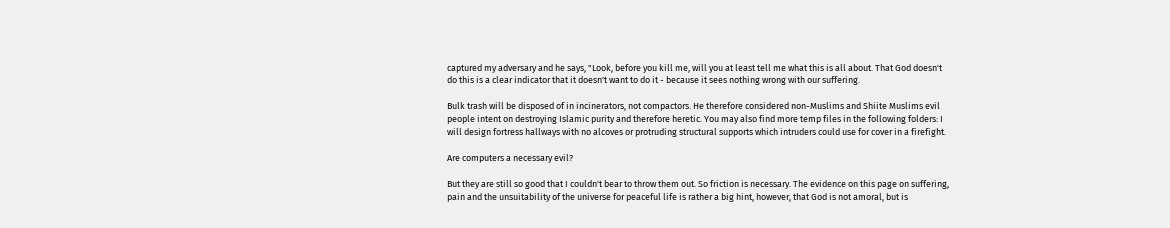captured my adversary and he says, "Look, before you kill me, will you at least tell me what this is all about. That God doesn't do this is a clear indicator that it doesn't want to do it - because it sees nothing wrong with our suffering.

Bulk trash will be disposed of in incinerators, not compactors. He therefore considered non-Muslims and Shiite Muslims evil people intent on destroying Islamic purity and therefore heretic. You may also find more temp files in the following folders: I will design fortress hallways with no alcoves or protruding structural supports which intruders could use for cover in a firefight.

Are computers a necessary evil?

But they are still so good that I couldn't bear to throw them out. So friction is necessary. The evidence on this page on suffering, pain and the unsuitability of the universe for peaceful life is rather a big hint, however, that God is not amoral, but is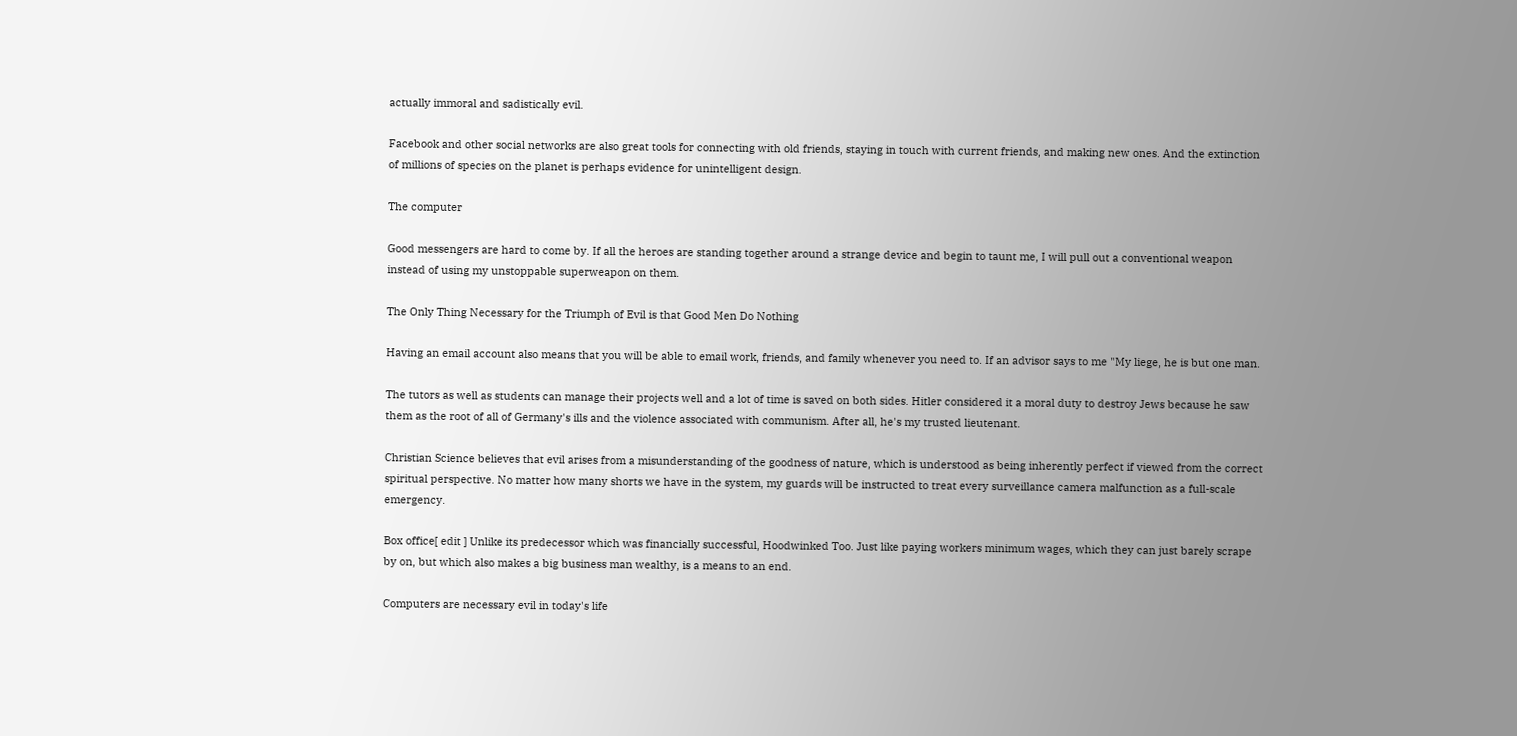actually immoral and sadistically evil.

Facebook and other social networks are also great tools for connecting with old friends, staying in touch with current friends, and making new ones. And the extinction of millions of species on the planet is perhaps evidence for unintelligent design.

The computer

Good messengers are hard to come by. If all the heroes are standing together around a strange device and begin to taunt me, I will pull out a conventional weapon instead of using my unstoppable superweapon on them.

The Only Thing Necessary for the Triumph of Evil is that Good Men Do Nothing

Having an email account also means that you will be able to email work, friends, and family whenever you need to. If an advisor says to me "My liege, he is but one man.

The tutors as well as students can manage their projects well and a lot of time is saved on both sides. Hitler considered it a moral duty to destroy Jews because he saw them as the root of all of Germany's ills and the violence associated with communism. After all, he's my trusted lieutenant.

Christian Science believes that evil arises from a misunderstanding of the goodness of nature, which is understood as being inherently perfect if viewed from the correct spiritual perspective. No matter how many shorts we have in the system, my guards will be instructed to treat every surveillance camera malfunction as a full-scale emergency.

Box office[ edit ] Unlike its predecessor which was financially successful, Hoodwinked Too. Just like paying workers minimum wages, which they can just barely scrape by on, but which also makes a big business man wealthy, is a means to an end.

Computers are necessary evil in today's life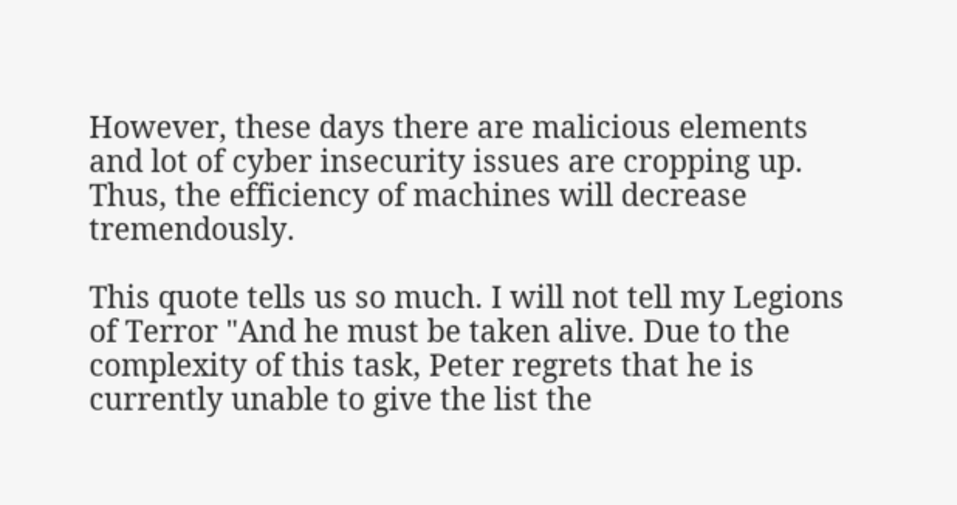However, these days there are malicious elements and lot of cyber insecurity issues are cropping up. Thus, the efficiency of machines will decrease tremendously.

This quote tells us so much. I will not tell my Legions of Terror "And he must be taken alive. Due to the complexity of this task, Peter regrets that he is currently unable to give the list the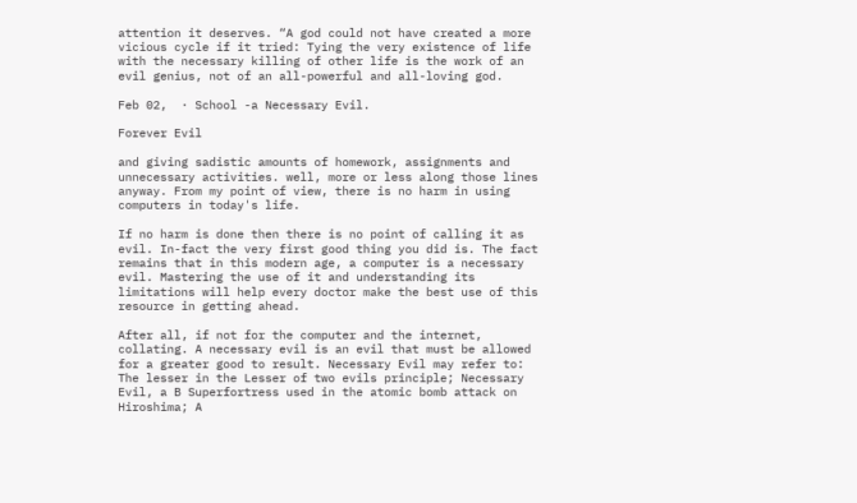attention it deserves. “A god could not have created a more vicious cycle if it tried: Tying the very existence of life with the necessary killing of other life is the work of an evil genius, not of an all-powerful and all-loving god.

Feb 02,  · School -a Necessary Evil.

Forever Evil

and giving sadistic amounts of homework, assignments and unnecessary activities. well, more or less along those lines anyway. From my point of view, there is no harm in using computers in today's life.

If no harm is done then there is no point of calling it as evil. In-fact the very first good thing you did is. The fact remains that in this modern age, a computer is a necessary evil. Mastering the use of it and understanding its limitations will help every doctor make the best use of this resource in getting ahead.

After all, if not for the computer and the internet, collating. A necessary evil is an evil that must be allowed for a greater good to result. Necessary Evil may refer to: The lesser in the Lesser of two evils principle; Necessary Evil, a B Superfortress used in the atomic bomb attack on Hiroshima; A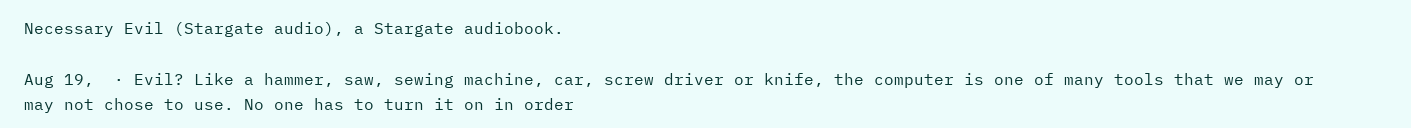Necessary Evil (Stargate audio), a Stargate audiobook.

Aug 19,  · Evil? Like a hammer, saw, sewing machine, car, screw driver or knife, the computer is one of many tools that we may or may not chose to use. No one has to turn it on in order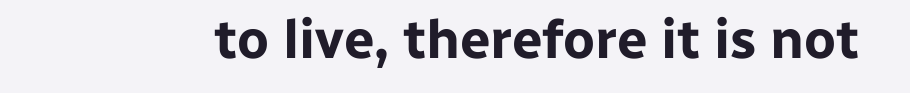to live, therefore it is not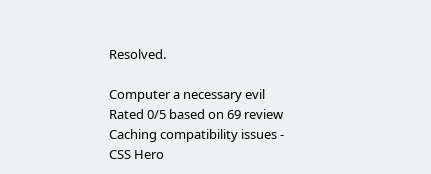Resolved.

Computer a necessary evil
Rated 0/5 based on 69 review
Caching compatibility issues - CSS Hero